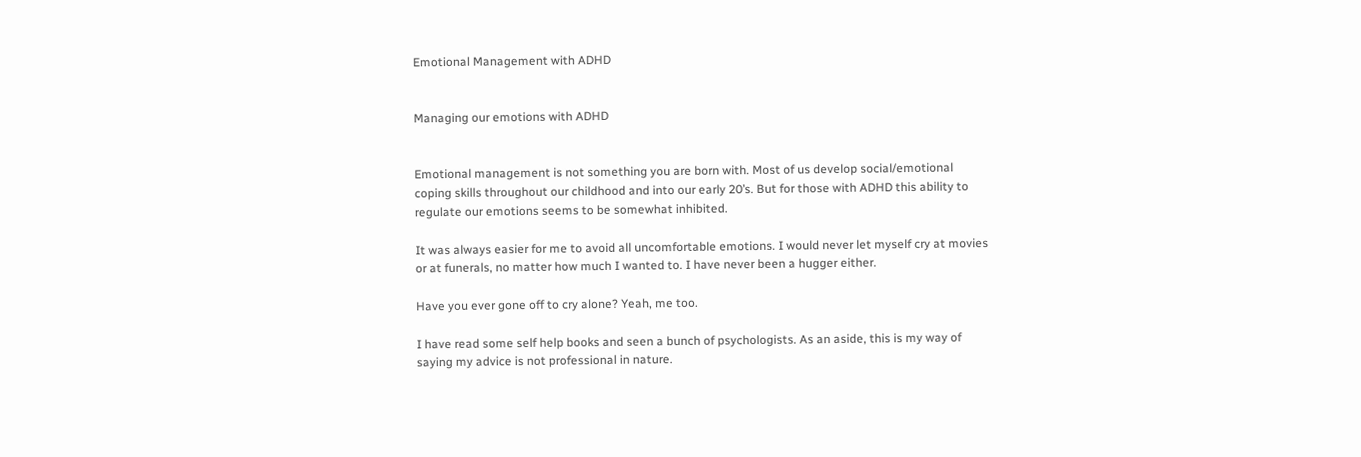Emotional Management with ADHD


Managing our emotions with ADHD


Emotional management is not something you are born with. Most of us develop social/emotional coping skills throughout our childhood and into our early 20’s. But for those with ADHD this ability to regulate our emotions seems to be somewhat inhibited.

It was always easier for me to avoid all uncomfortable emotions. I would never let myself cry at movies or at funerals, no matter how much I wanted to. I have never been a hugger either.

Have you ever gone off to cry alone? Yeah, me too.

I have read some self help books and seen a bunch of psychologists. As an aside, this is my way of saying my advice is not professional in nature.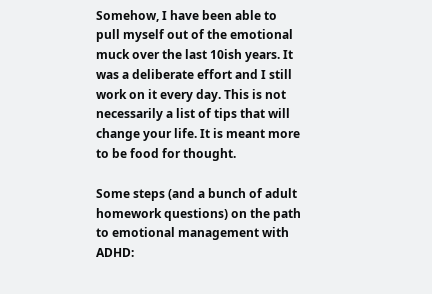Somehow, I have been able to pull myself out of the emotional muck over the last 10ish years. It was a deliberate effort and I still work on it every day. This is not necessarily a list of tips that will change your life. It is meant more to be food for thought.

Some steps (and a bunch of adult homework questions) on the path to emotional management with ADHD: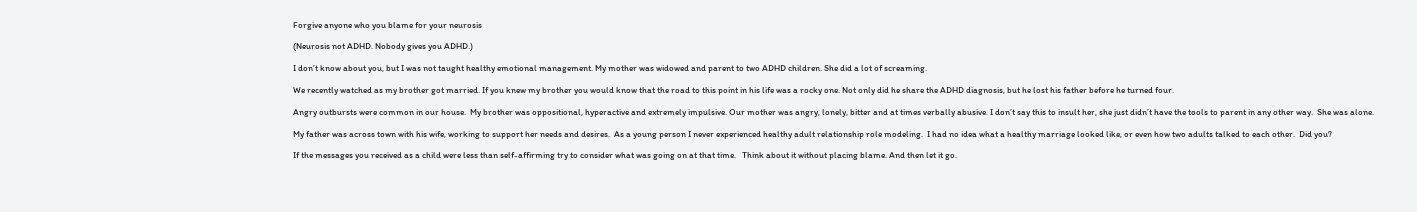Forgive anyone who you blame for your neurosis

(Neurosis not ADHD. Nobody gives you ADHD.)

I don’t know about you, but I was not taught healthy emotional management. My mother was widowed and parent to two ADHD children. She did a lot of screaming.

We recently watched as my brother got married. If you knew my brother you would know that the road to this point in his life was a rocky one. Not only did he share the ADHD diagnosis, but he lost his father before he turned four.

Angry outbursts were common in our house.  My brother was oppositional, hyperactive and extremely impulsive. Our mother was angry, lonely, bitter and at times verbally abusive. I don’t say this to insult her, she just didn’t have the tools to parent in any other way.  She was alone.

My father was across town with his wife, working to support her needs and desires.  As a young person I never experienced healthy adult relationship role modeling.  I had no idea what a healthy marriage looked like, or even how two adults talked to each other.  Did you?

If the messages you received as a child were less than self-affirming try to consider what was going on at that time.   Think about it without placing blame. And then let it go.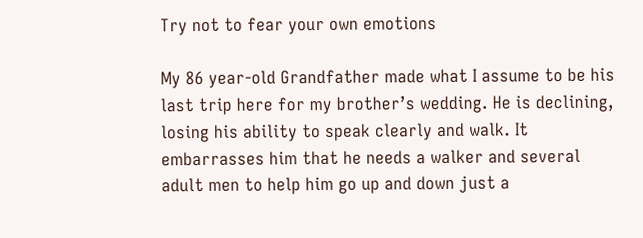Try not to fear your own emotions

My 86 year-old Grandfather made what I assume to be his last trip here for my brother’s wedding. He is declining, losing his ability to speak clearly and walk. It embarrasses him that he needs a walker and several adult men to help him go up and down just a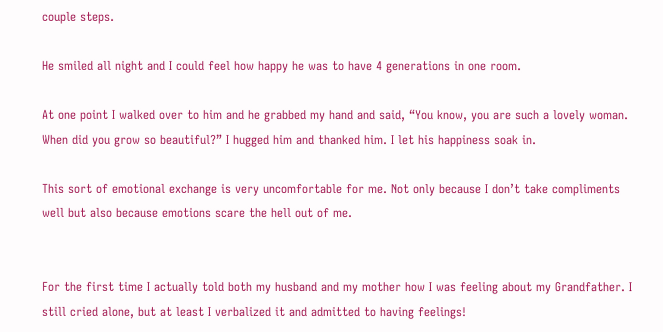couple steps.

He smiled all night and I could feel how happy he was to have 4 generations in one room.

At one point I walked over to him and he grabbed my hand and said, “You know, you are such a lovely woman. When did you grow so beautiful?” I hugged him and thanked him. I let his happiness soak in.

This sort of emotional exchange is very uncomfortable for me. Not only because I don’t take compliments well but also because emotions scare the hell out of me.


For the first time I actually told both my husband and my mother how I was feeling about my Grandfather. I still cried alone, but at least I verbalized it and admitted to having feelings!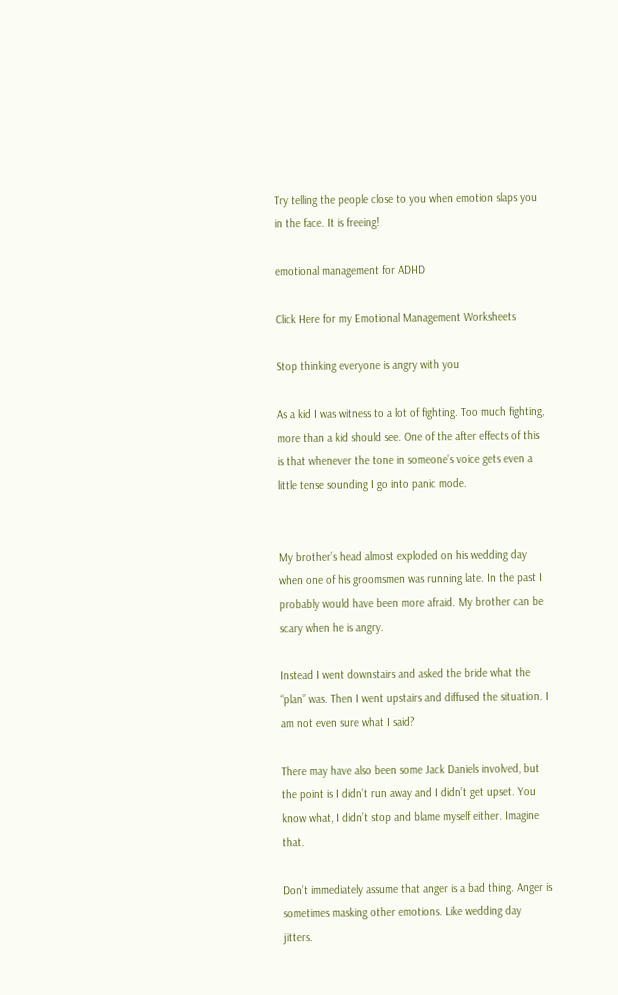Try telling the people close to you when emotion slaps you in the face. It is freeing!

emotional management for ADHD

Click Here for my Emotional Management Worksheets

Stop thinking everyone is angry with you

As a kid I was witness to a lot of fighting. Too much fighting, more than a kid should see. One of the after effects of this is that whenever the tone in someone’s voice gets even a little tense sounding I go into panic mode.


My brother’s head almost exploded on his wedding day when one of his groomsmen was running late. In the past I probably would have been more afraid. My brother can be scary when he is angry.

Instead I went downstairs and asked the bride what the “plan” was. Then I went upstairs and diffused the situation. I am not even sure what I said?

There may have also been some Jack Daniels involved, but the point is I didn’t run away and I didn’t get upset. You know what, I didn’t stop and blame myself either. Imagine that.

Don’t immediately assume that anger is a bad thing. Anger is sometimes masking other emotions. Like wedding day jitters.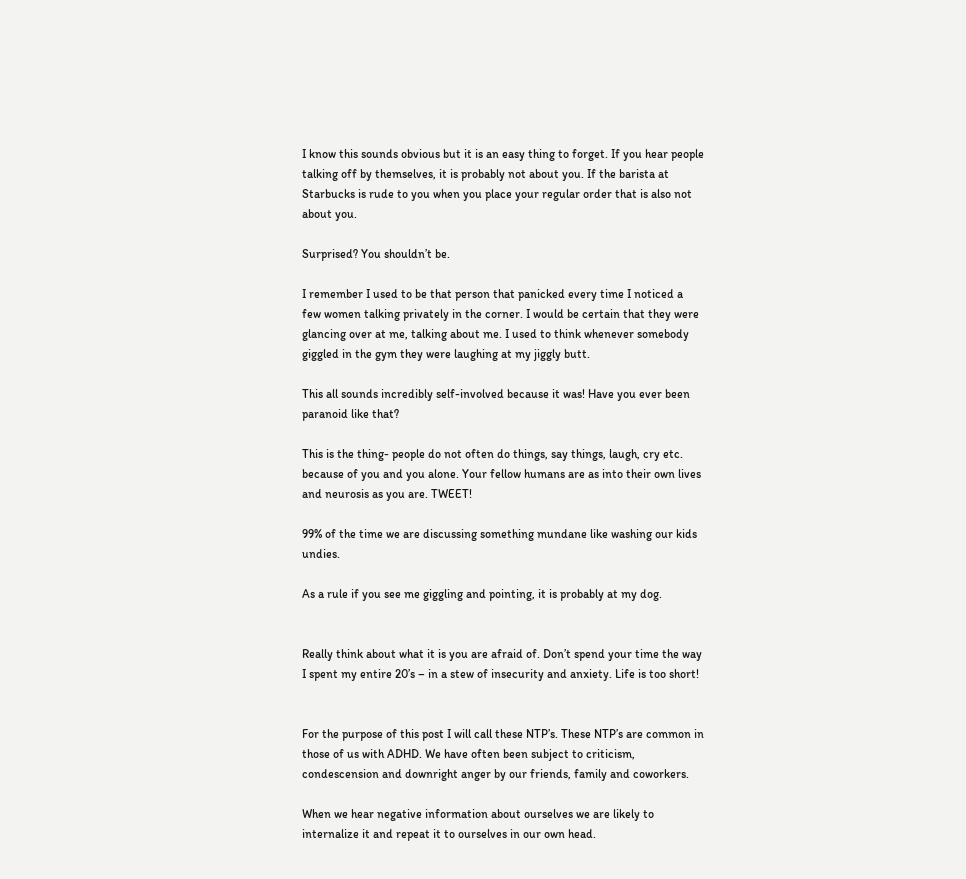I know this sounds obvious but it is an easy thing to forget. If you hear people talking off by themselves, it is probably not about you. If the barista at Starbucks is rude to you when you place your regular order that is also not about you.

Surprised? You shouldn’t be.

I remember I used to be that person that panicked every time I noticed a few women talking privately in the corner. I would be certain that they were glancing over at me, talking about me. I used to think whenever somebody giggled in the gym they were laughing at my jiggly butt.

This all sounds incredibly self-involved because it was! Have you ever been paranoid like that?

This is the thing- people do not often do things, say things, laugh, cry etc. because of you and you alone. Your fellow humans are as into their own lives and neurosis as you are. TWEET!

99% of the time we are discussing something mundane like washing our kids undies.

As a rule if you see me giggling and pointing, it is probably at my dog.


Really think about what it is you are afraid of. Don’t spend your time the way I spent my entire 20’s – in a stew of insecurity and anxiety. Life is too short!


For the purpose of this post I will call these NTP’s. These NTP’s are common in those of us with ADHD. We have often been subject to criticism, condescension and downright anger by our friends, family and coworkers.

When we hear negative information about ourselves we are likely to internalize it and repeat it to ourselves in our own head.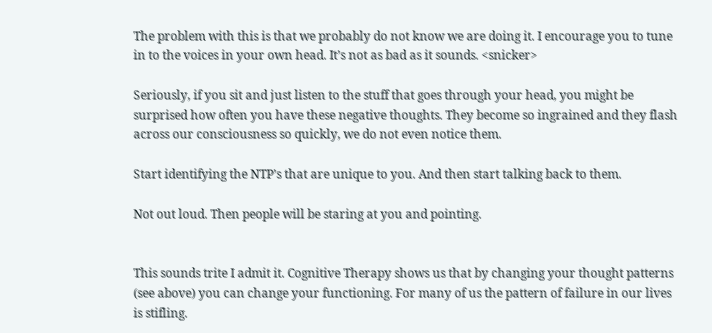The problem with this is that we probably do not know we are doing it. I encourage you to tune in to the voices in your own head. It’s not as bad as it sounds. <snicker>

Seriously, if you sit and just listen to the stuff that goes through your head, you might be surprised how often you have these negative thoughts. They become so ingrained and they flash across our consciousness so quickly, we do not even notice them.

Start identifying the NTP’s that are unique to you. And then start talking back to them.

Not out loud. Then people will be staring at you and pointing.


This sounds trite I admit it. Cognitive Therapy shows us that by changing your thought patterns (see above) you can change your functioning. For many of us the pattern of failure in our lives is stifling.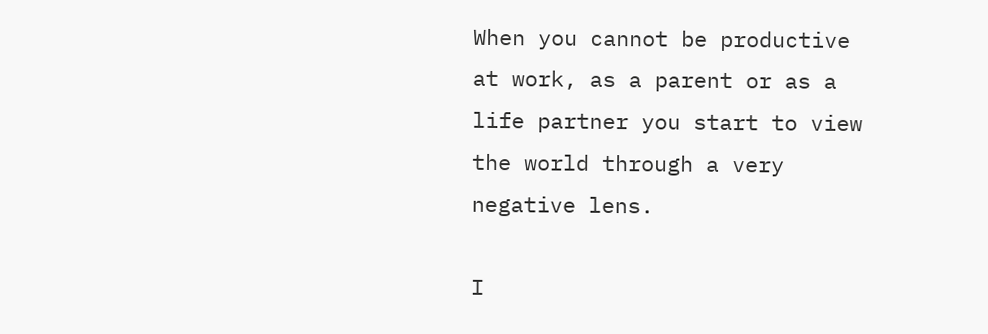When you cannot be productive at work, as a parent or as a life partner you start to view the world through a very negative lens.

I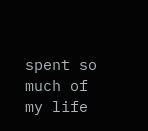spent so much of my life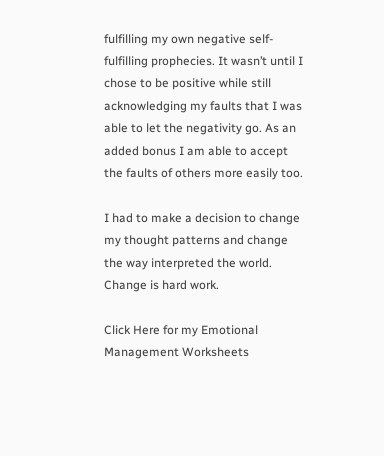fulfilling my own negative self-fulfilling prophecies. It wasn’t until I chose to be positive while still acknowledging my faults that I was able to let the negativity go. As an added bonus I am able to accept the faults of others more easily too.

I had to make a decision to change my thought patterns and change the way interpreted the world. Change is hard work.

Click Here for my Emotional Management Worksheets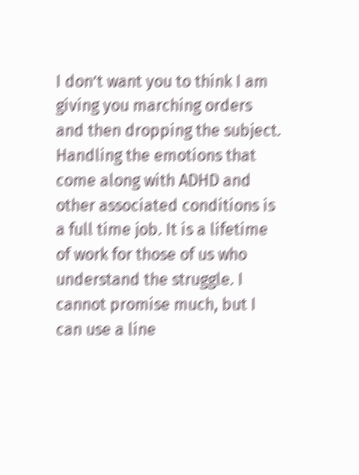I don’t want you to think I am giving you marching orders and then dropping the subject. Handling the emotions that come along with ADHD and other associated conditions is a full time job. It is a lifetime of work for those of us who understand the struggle. I cannot promise much, but I can use a line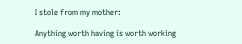I stole from my mother:

Anything worth having is worth working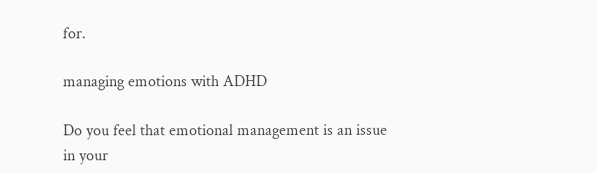for.

managing emotions with ADHD

Do you feel that emotional management is an issue in your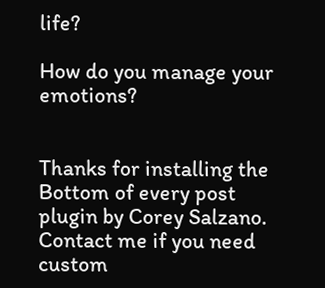life?

How do you manage your emotions?


Thanks for installing the Bottom of every post plugin by Corey Salzano. Contact me if you need custom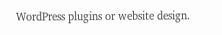WordPress plugins or website design.